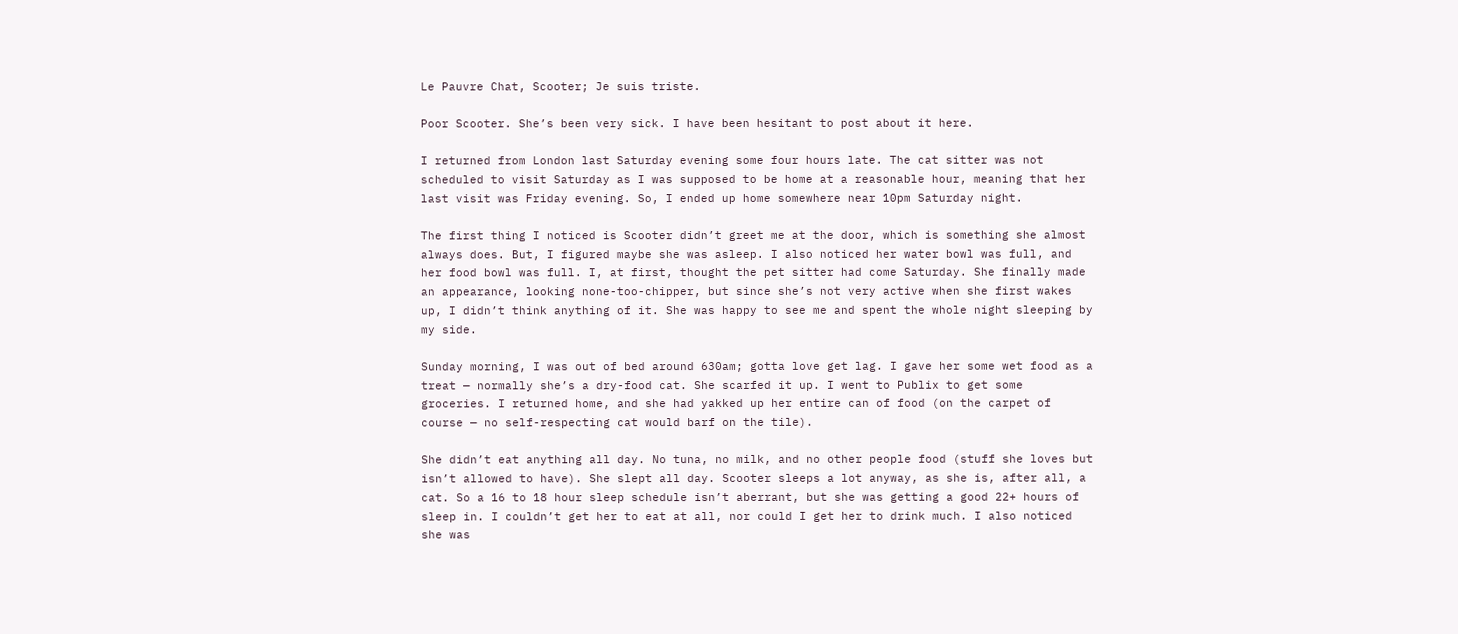Le Pauvre Chat, Scooter; Je suis triste.

Poor Scooter. She’s been very sick. I have been hesitant to post about it here.

I returned from London last Saturday evening some four hours late. The cat sitter was not scheduled to visit Saturday as I was supposed to be home at a reasonable hour, meaning that her last visit was Friday evening. So, I ended up home somewhere near 10pm Saturday night.

The first thing I noticed is Scooter didn’t greet me at the door, which is something she almost always does. But, I figured maybe she was asleep. I also noticed her water bowl was full, and her food bowl was full. I, at first, thought the pet sitter had come Saturday. She finally made an appearance, looking none-too-chipper, but since she’s not very active when she first wakes up, I didn’t think anything of it. She was happy to see me and spent the whole night sleeping by my side.

Sunday morning, I was out of bed around 630am; gotta love get lag. I gave her some wet food as a treat — normally she’s a dry-food cat. She scarfed it up. I went to Publix to get some groceries. I returned home, and she had yakked up her entire can of food (on the carpet of course — no self-respecting cat would barf on the tile).

She didn’t eat anything all day. No tuna, no milk, and no other people food (stuff she loves but isn’t allowed to have). She slept all day. Scooter sleeps a lot anyway, as she is, after all, a cat. So a 16 to 18 hour sleep schedule isn’t aberrant, but she was getting a good 22+ hours of sleep in. I couldn’t get her to eat at all, nor could I get her to drink much. I also noticed she was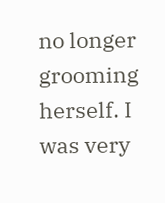no longer grooming herself. I was very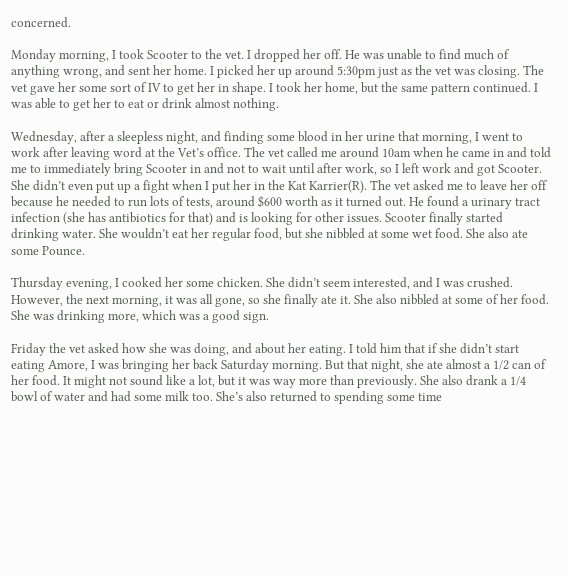concerned.

Monday morning, I took Scooter to the vet. I dropped her off. He was unable to find much of anything wrong, and sent her home. I picked her up around 5:30pm just as the vet was closing. The vet gave her some sort of IV to get her in shape. I took her home, but the same pattern continued. I was able to get her to eat or drink almost nothing.

Wednesday, after a sleepless night, and finding some blood in her urine that morning, I went to work after leaving word at the Vet’s office. The vet called me around 10am when he came in and told me to immediately bring Scooter in and not to wait until after work, so I left work and got Scooter. She didn’t even put up a fight when I put her in the Kat Karrier(R). The vet asked me to leave her off because he needed to run lots of tests, around $600 worth as it turned out. He found a urinary tract infection (she has antibiotics for that) and is looking for other issues. Scooter finally started drinking water. She wouldn’t eat her regular food, but she nibbled at some wet food. She also ate some Pounce.

Thursday evening, I cooked her some chicken. She didn’t seem interested, and I was crushed. However, the next morning, it was all gone, so she finally ate it. She also nibbled at some of her food. She was drinking more, which was a good sign.

Friday the vet asked how she was doing, and about her eating. I told him that if she didn’t start eating Amore, I was bringing her back Saturday morning. But that night, she ate almost a 1/2 can of her food. It might not sound like a lot, but it was way more than previously. She also drank a 1/4 bowl of water and had some milk too. She’s also returned to spending some time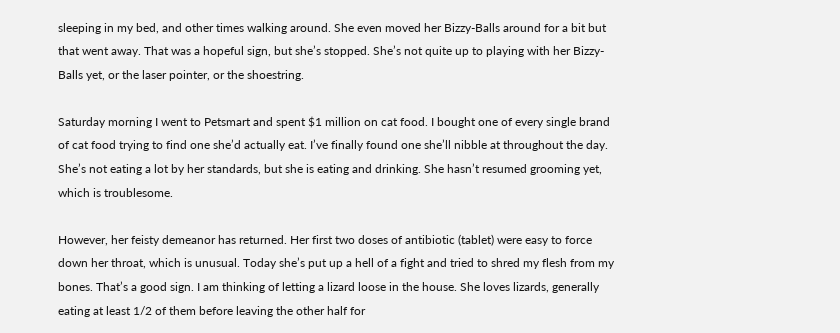sleeping in my bed, and other times walking around. She even moved her Bizzy-Balls around for a bit but that went away. That was a hopeful sign, but she’s stopped. She’s not quite up to playing with her Bizzy-Balls yet, or the laser pointer, or the shoestring.

Saturday morning I went to Petsmart and spent $1 million on cat food. I bought one of every single brand of cat food trying to find one she’d actually eat. I’ve finally found one she’ll nibble at throughout the day. She’s not eating a lot by her standards, but she is eating and drinking. She hasn’t resumed grooming yet, which is troublesome.

However, her feisty demeanor has returned. Her first two doses of antibiotic (tablet) were easy to force down her throat, which is unusual. Today she’s put up a hell of a fight and tried to shred my flesh from my bones. That’s a good sign. I am thinking of letting a lizard loose in the house. She loves lizards, generally eating at least 1/2 of them before leaving the other half for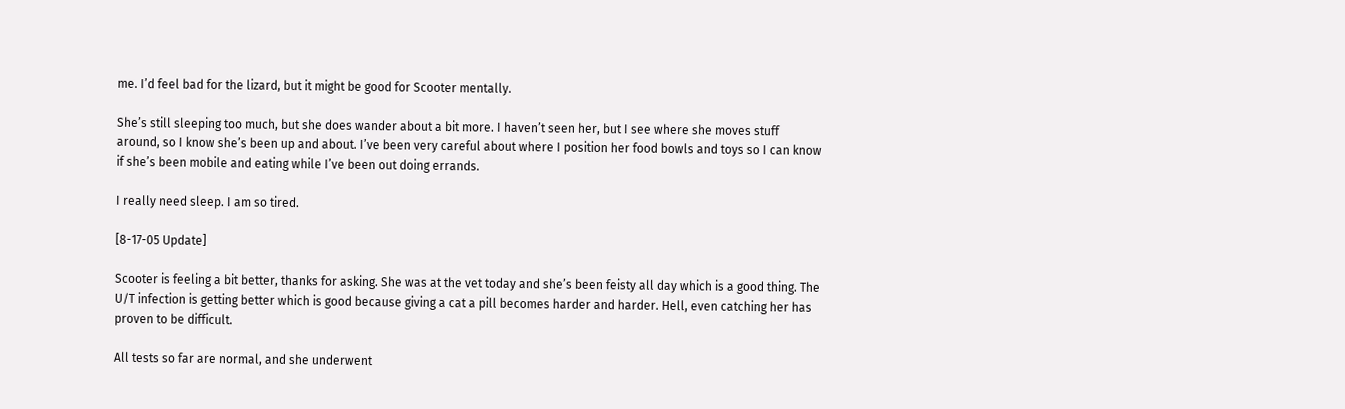me. I’d feel bad for the lizard, but it might be good for Scooter mentally.

She’s still sleeping too much, but she does wander about a bit more. I haven’t seen her, but I see where she moves stuff around, so I know she’s been up and about. I’ve been very careful about where I position her food bowls and toys so I can know if she’s been mobile and eating while I’ve been out doing errands.

I really need sleep. I am so tired.

[8-17-05 Update]

Scooter is feeling a bit better, thanks for asking. She was at the vet today and she’s been feisty all day which is a good thing. The U/T infection is getting better which is good because giving a cat a pill becomes harder and harder. Hell, even catching her has proven to be difficult.

All tests so far are normal, and she underwent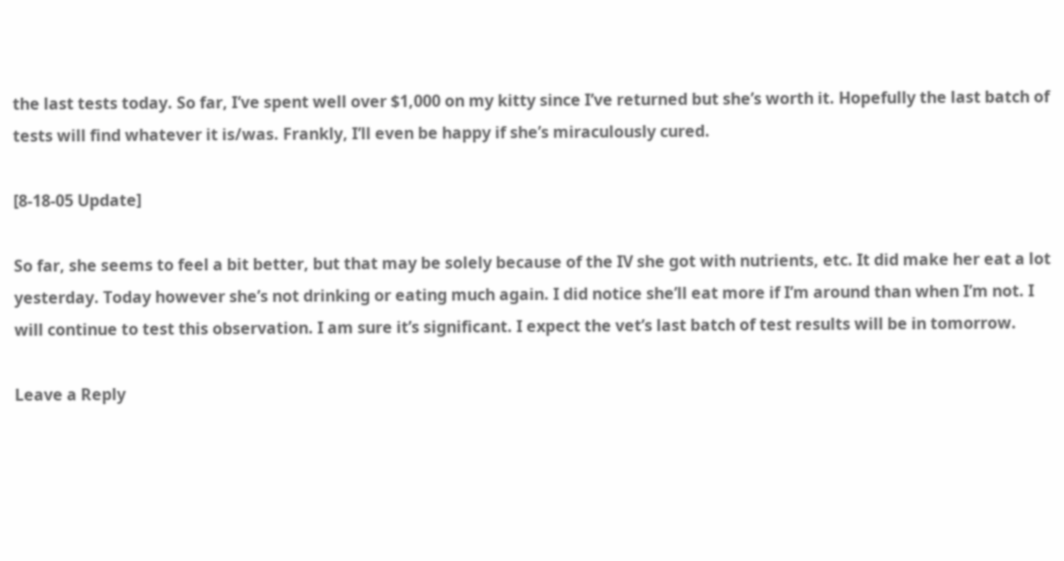the last tests today. So far, I’ve spent well over $1,000 on my kitty since I’ve returned but she’s worth it. Hopefully the last batch of tests will find whatever it is/was. Frankly, I’ll even be happy if she’s miraculously cured.

[8-18-05 Update]

So far, she seems to feel a bit better, but that may be solely because of the IV she got with nutrients, etc. It did make her eat a lot yesterday. Today however she’s not drinking or eating much again. I did notice she’ll eat more if I’m around than when I’m not. I will continue to test this observation. I am sure it’s significant. I expect the vet’s last batch of test results will be in tomorrow.

Leave a Reply